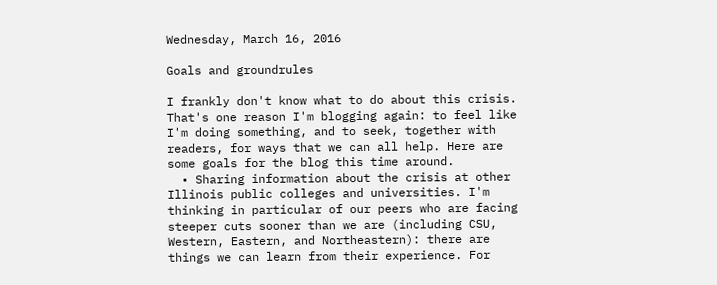Wednesday, March 16, 2016

Goals and groundrules

I frankly don't know what to do about this crisis. That's one reason I'm blogging again: to feel like I'm doing something, and to seek, together with readers, for ways that we can all help. Here are some goals for the blog this time around.
  • Sharing information about the crisis at other Illinois public colleges and universities. I'm thinking in particular of our peers who are facing steeper cuts sooner than we are (including CSU, Western, Eastern, and Northeastern): there are things we can learn from their experience. For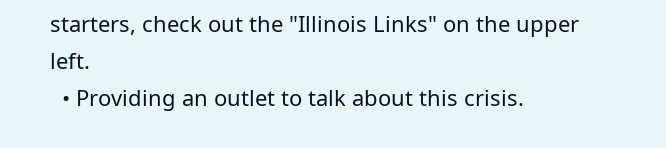starters, check out the "Illinois Links" on the upper left.
  • Providing an outlet to talk about this crisis.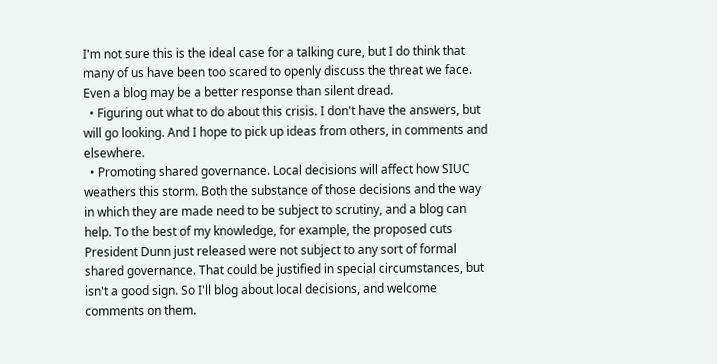I'm not sure this is the ideal case for a talking cure, but I do think that many of us have been too scared to openly discuss the threat we face. Even a blog may be a better response than silent dread.
  • Figuring out what to do about this crisis. I don't have the answers, but will go looking. And I hope to pick up ideas from others, in comments and elsewhere.
  • Promoting shared governance. Local decisions will affect how SIUC weathers this storm. Both the substance of those decisions and the way in which they are made need to be subject to scrutiny, and a blog can help. To the best of my knowledge, for example, the proposed cuts President Dunn just released were not subject to any sort of formal shared governance. That could be justified in special circumstances, but isn't a good sign. So I'll blog about local decisions, and welcome comments on them.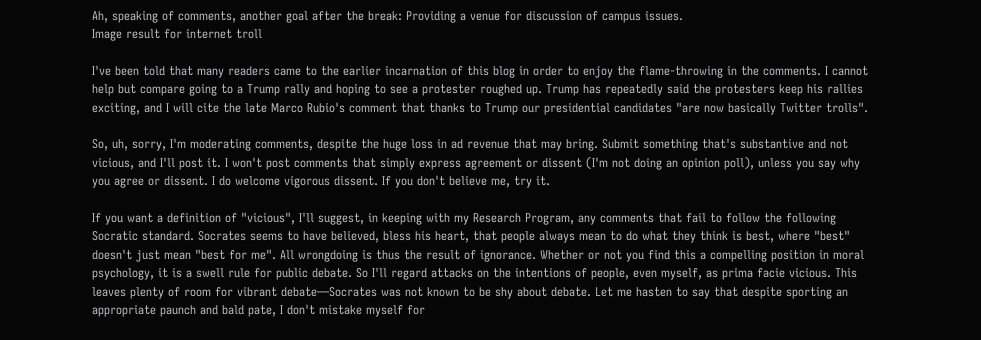Ah, speaking of comments, another goal after the break: Providing a venue for discussion of campus issues.
Image result for internet troll

I've been told that many readers came to the earlier incarnation of this blog in order to enjoy the flame-throwing in the comments. I cannot help but compare going to a Trump rally and hoping to see a protester roughed up. Trump has repeatedly said the protesters keep his rallies exciting, and I will cite the late Marco Rubio's comment that thanks to Trump our presidential candidates "are now basically Twitter trolls".

So, uh, sorry, I'm moderating comments, despite the huge loss in ad revenue that may bring. Submit something that's substantive and not vicious, and I'll post it. I won't post comments that simply express agreement or dissent (I'm not doing an opinion poll), unless you say why you agree or dissent. I do welcome vigorous dissent. If you don't believe me, try it.

If you want a definition of "vicious", I'll suggest, in keeping with my Research Program, any comments that fail to follow the following Socratic standard. Socrates seems to have believed, bless his heart, that people always mean to do what they think is best, where "best" doesn't just mean "best for me". All wrongdoing is thus the result of ignorance. Whether or not you find this a compelling position in moral psychology, it is a swell rule for public debate. So I'll regard attacks on the intentions of people, even myself, as prima facie vicious. This leaves plenty of room for vibrant debate—Socrates was not known to be shy about debate. Let me hasten to say that despite sporting an appropriate paunch and bald pate, I don't mistake myself for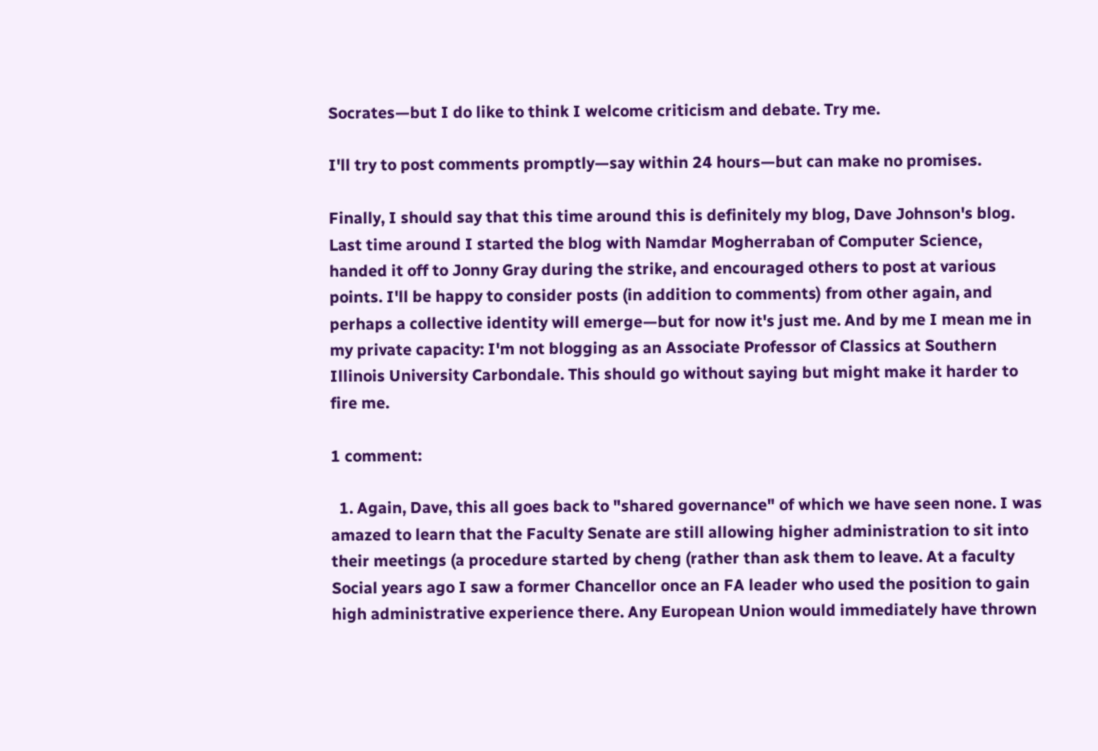Socrates—but I do like to think I welcome criticism and debate. Try me.

I'll try to post comments promptly—say within 24 hours—but can make no promises.

Finally, I should say that this time around this is definitely my blog, Dave Johnson's blog. Last time around I started the blog with Namdar Mogherraban of Computer Science, handed it off to Jonny Gray during the strike, and encouraged others to post at various points. I'll be happy to consider posts (in addition to comments) from other again, and perhaps a collective identity will emerge—but for now it's just me. And by me I mean me in my private capacity: I'm not blogging as an Associate Professor of Classics at Southern Illinois University Carbondale. This should go without saying but might make it harder to fire me.

1 comment:

  1. Again, Dave, this all goes back to "shared governance" of which we have seen none. I was amazed to learn that the Faculty Senate are still allowing higher administration to sit into their meetings (a procedure started by cheng (rather than ask them to leave. At a faculty Social years ago I saw a former Chancellor once an FA leader who used the position to gain high administrative experience there. Any European Union would immediately have thrown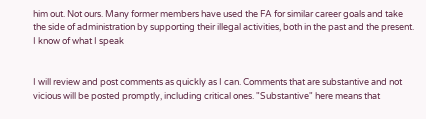him out. Not ours. Many former members have used the FA for similar career goals and take the side of administration by supporting their illegal activities, both in the past and the present. I know of what I speak


I will review and post comments as quickly as I can. Comments that are substantive and not vicious will be posted promptly, including critical ones. "Substantive" here means that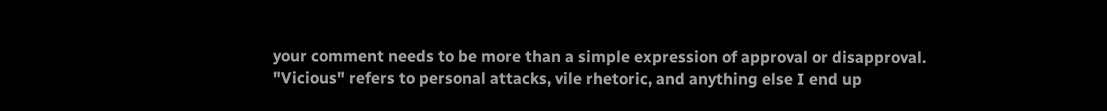your comment needs to be more than a simple expression of approval or disapproval. "Vicious" refers to personal attacks, vile rhetoric, and anything else I end up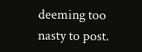deeming too nasty to post.